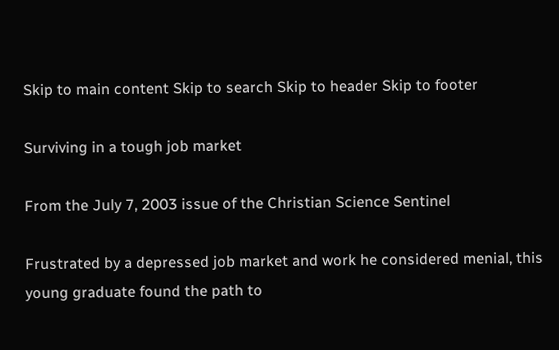Skip to main content Skip to search Skip to header Skip to footer

Surviving in a tough job market

From the July 7, 2003 issue of the Christian Science Sentinel

Frustrated by a depressed job market and work he considered menial, this young graduate found the path to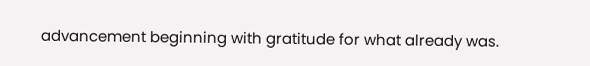advancement beginning with gratitude for what already was.